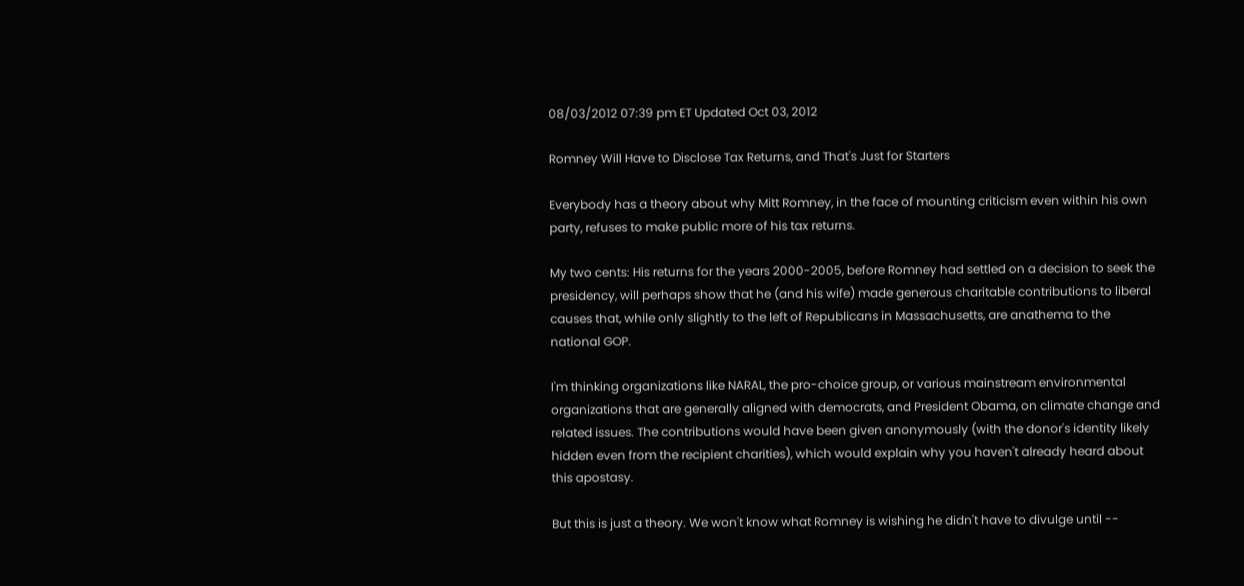08/03/2012 07:39 pm ET Updated Oct 03, 2012

Romney Will Have to Disclose Tax Returns, and That's Just for Starters

Everybody has a theory about why Mitt Romney, in the face of mounting criticism even within his own party, refuses to make public more of his tax returns.

My two cents: His returns for the years 2000-2005, before Romney had settled on a decision to seek the presidency, will perhaps show that he (and his wife) made generous charitable contributions to liberal causes that, while only slightly to the left of Republicans in Massachusetts, are anathema to the national GOP.

I'm thinking organizations like NARAL, the pro-choice group, or various mainstream environmental organizations that are generally aligned with democrats, and President Obama, on climate change and related issues. The contributions would have been given anonymously (with the donor's identity likely hidden even from the recipient charities), which would explain why you haven't already heard about this apostasy.

But this is just a theory. We won't know what Romney is wishing he didn't have to divulge until --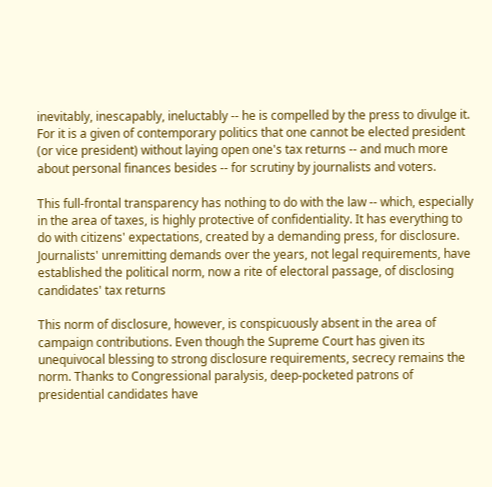inevitably, inescapably, ineluctably -- he is compelled by the press to divulge it. For it is a given of contemporary politics that one cannot be elected president (or vice president) without laying open one's tax returns -- and much more about personal finances besides -- for scrutiny by journalists and voters.

This full-frontal transparency has nothing to do with the law -- which, especially in the area of taxes, is highly protective of confidentiality. It has everything to do with citizens' expectations, created by a demanding press, for disclosure. Journalists' unremitting demands over the years, not legal requirements, have established the political norm, now a rite of electoral passage, of disclosing candidates' tax returns

This norm of disclosure, however, is conspicuously absent in the area of campaign contributions. Even though the Supreme Court has given its unequivocal blessing to strong disclosure requirements, secrecy remains the norm. Thanks to Congressional paralysis, deep-pocketed patrons of presidential candidates have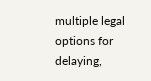multiple legal options for delaying,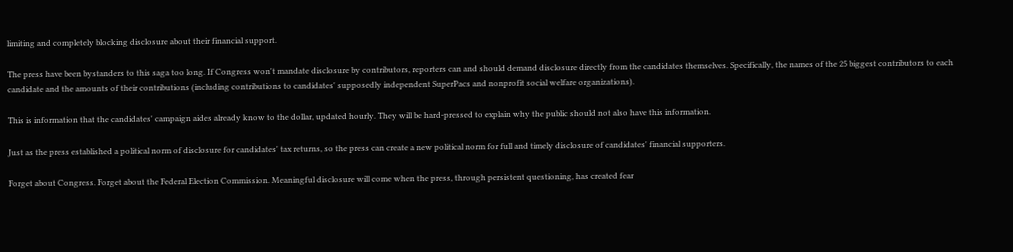limiting and completely blocking disclosure about their financial support.

The press have been bystanders to this saga too long. If Congress won't mandate disclosure by contributors, reporters can and should demand disclosure directly from the candidates themselves. Specifically, the names of the 25 biggest contributors to each candidate and the amounts of their contributions (including contributions to candidates' supposedly independent SuperPacs and nonprofit social welfare organizations).

This is information that the candidates' campaign aides already know to the dollar, updated hourly. They will be hard-pressed to explain why the public should not also have this information.

Just as the press established a political norm of disclosure for candidates' tax returns, so the press can create a new political norm for full and timely disclosure of candidates' financial supporters.

Forget about Congress. Forget about the Federal Election Commission. Meaningful disclosure will come when the press, through persistent questioning, has created fear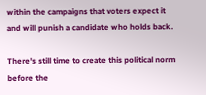within the campaigns that voters expect it and will punish a candidate who holds back.

There's still time to create this political norm before the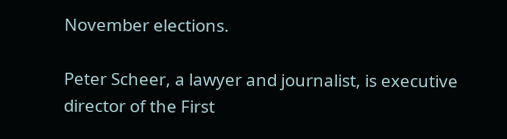November elections.

Peter Scheer, a lawyer and journalist, is executive director of the First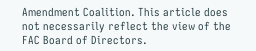Amendment Coalition. This article does not necessarily reflect the view of the FAC Board of Directors.